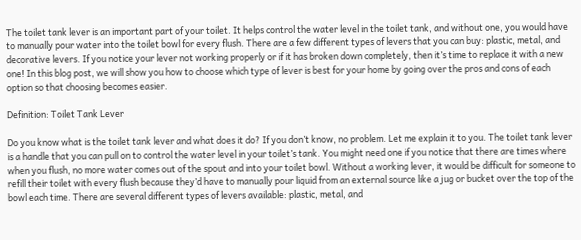The toilet tank lever is an important part of your toilet. It helps control the water level in the toilet tank, and without one, you would have to manually pour water into the toilet bowl for every flush. There are a few different types of levers that you can buy: plastic, metal, and decorative levers. If you notice your lever not working properly or if it has broken down completely, then it’s time to replace it with a new one! In this blog post, we will show you how to choose which type of lever is best for your home by going over the pros and cons of each option so that choosing becomes easier.

Definition: Toilet Tank Lever

Do you know what is the toilet tank lever and what does it do? If you don’t know, no problem. Let me explain it to you. The toilet tank lever is a handle that you can pull on to control the water level in your toilet’s tank. You might need one if you notice that there are times where when you flush, no more water comes out of the spout and into your toilet bowl. Without a working lever, it would be difficult for someone to refill their toilet with every flush because they’d have to manually pour liquid from an external source like a jug or bucket over the top of the bowl each time. There are several different types of levers available: plastic, metal, and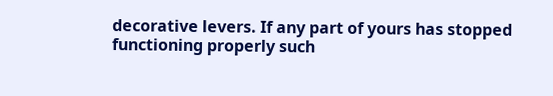decorative levers. If any part of yours has stopped functioning properly such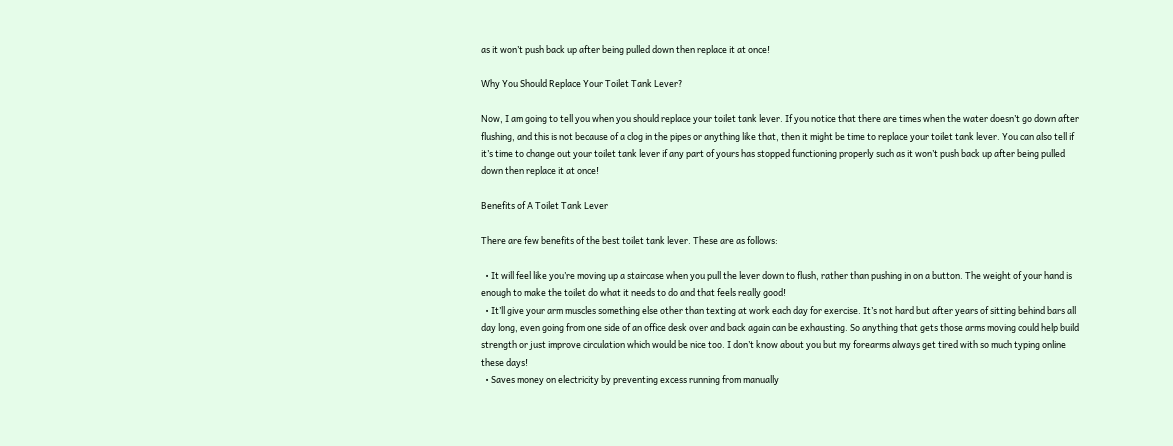as it won’t push back up after being pulled down then replace it at once!

Why You Should Replace Your Toilet Tank Lever?

Now, I am going to tell you when you should replace your toilet tank lever. If you notice that there are times when the water doesn’t go down after flushing, and this is not because of a clog in the pipes or anything like that, then it might be time to replace your toilet tank lever. You can also tell if it’s time to change out your toilet tank lever if any part of yours has stopped functioning properly such as it won’t push back up after being pulled down then replace it at once!

Benefits of A Toilet Tank Lever

There are few benefits of the best toilet tank lever. These are as follows:

  • It will feel like you’re moving up a staircase when you pull the lever down to flush, rather than pushing in on a button. The weight of your hand is enough to make the toilet do what it needs to do and that feels really good!
  • It’ll give your arm muscles something else other than texting at work each day for exercise. It’s not hard but after years of sitting behind bars all day long, even going from one side of an office desk over and back again can be exhausting. So anything that gets those arms moving could help build strength or just improve circulation which would be nice too. I don’t know about you but my forearms always get tired with so much typing online these days!
  • Saves money on electricity by preventing excess running from manually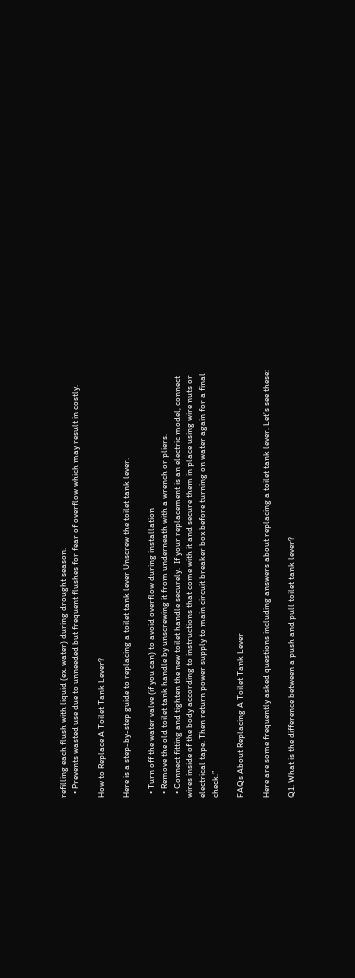refilling each flush with liquid (ex. water) during drought season.
  • Prevents wasted use due to unneeded but frequent flushes for fear of overflow which may result in costly.

How to Replace A Toilet Tank Lever?

Here is a step-by-step guide to replacing a toilet tank lever Unscrew the toilet tank lever.

  • Turn off the water valve (if you can) to avoid overflow during installation
  • Remove the old toilet tank handle by unscrewing it from underneath with a wrench or pliers.
  • Connect fitting and tighten the new toilet handle securely.  If your replacement is an electric model, connect wires inside of the body according to instructions that come with it and secure them in place using wire nuts or electrical tape. Then return power supply to main circuit breaker box before turning on water again for a final check.”

FAQs About Replacing A Toilet Tank Lever

Here are some frequently asked questions including answers about replacing a toilet tank lever. Let’s see these:

Q1. What is the difference between a push and pull toilet tank lever?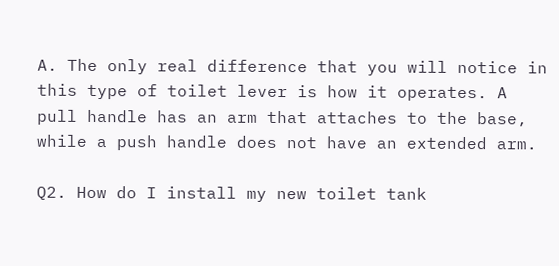A. The only real difference that you will notice in this type of toilet lever is how it operates. A pull handle has an arm that attaches to the base, while a push handle does not have an extended arm.

Q2. How do I install my new toilet tank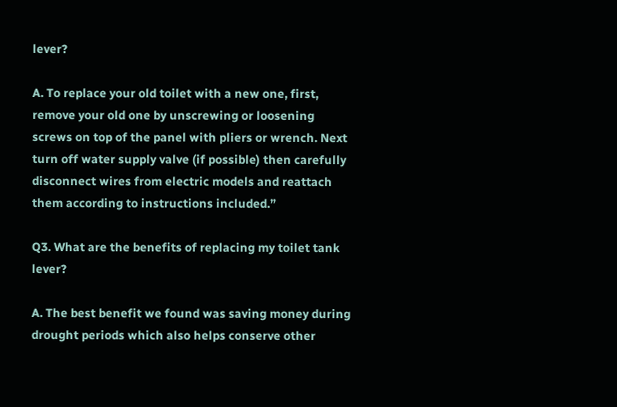lever?

A. To replace your old toilet with a new one, first, remove your old one by unscrewing or loosening screws on top of the panel with pliers or wrench. Next turn off water supply valve (if possible) then carefully disconnect wires from electric models and reattach them according to instructions included.”

Q3. What are the benefits of replacing my toilet tank lever?

A. The best benefit we found was saving money during drought periods which also helps conserve other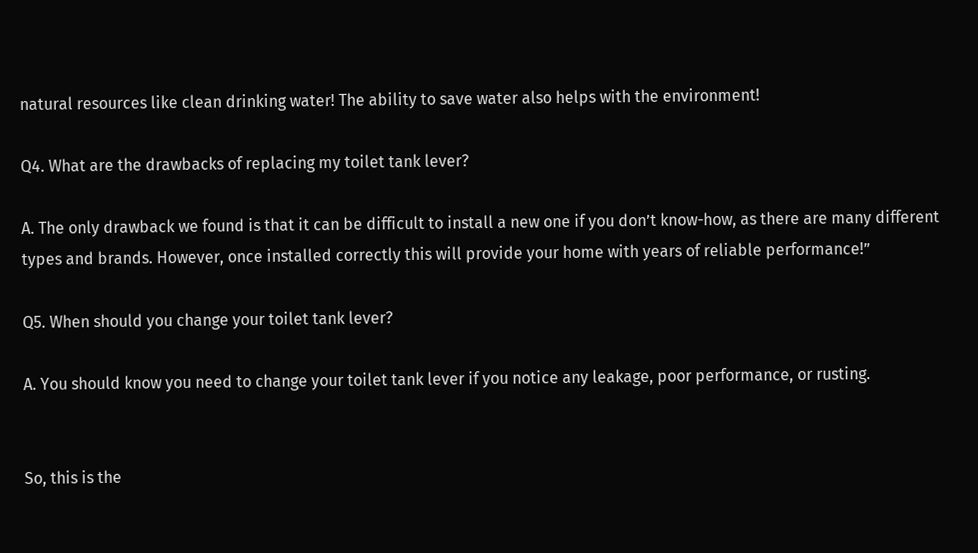natural resources like clean drinking water! The ability to save water also helps with the environment!

Q4. What are the drawbacks of replacing my toilet tank lever?

A. The only drawback we found is that it can be difficult to install a new one if you don’t know-how, as there are many different types and brands. However, once installed correctly this will provide your home with years of reliable performance!”

Q5. When should you change your toilet tank lever?

A. You should know you need to change your toilet tank lever if you notice any leakage, poor performance, or rusting.


So, this is the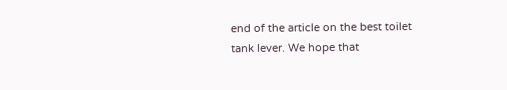end of the article on the best toilet tank lever. We hope that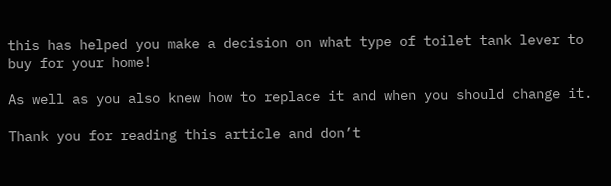this has helped you make a decision on what type of toilet tank lever to buy for your home!

As well as you also knew how to replace it and when you should change it.

Thank you for reading this article and don’t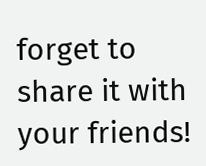forget to share it with your friends!